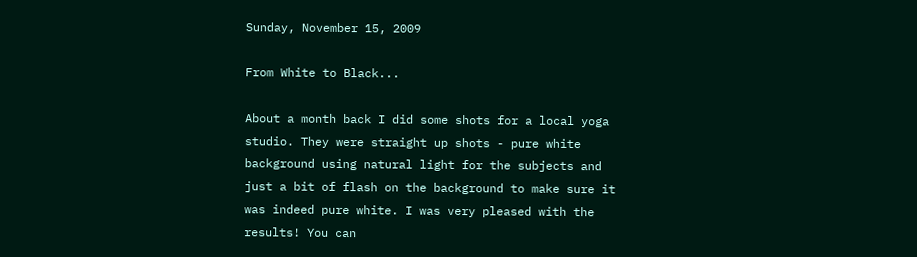Sunday, November 15, 2009

From White to Black...

About a month back I did some shots for a local yoga studio. They were straight up shots - pure white background using natural light for the subjects and just a bit of flash on the background to make sure it was indeed pure white. I was very pleased with the results! You can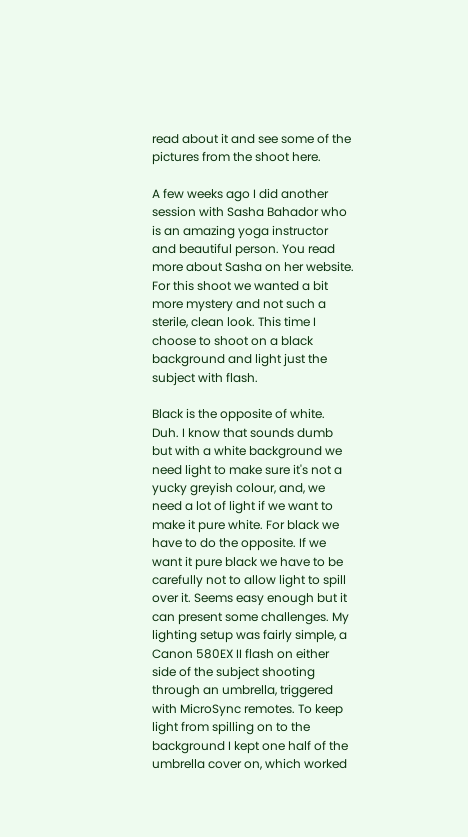read about it and see some of the pictures from the shoot here.

A few weeks ago I did another session with Sasha Bahador who is an amazing yoga instructor and beautiful person. You read more about Sasha on her website. For this shoot we wanted a bit more mystery and not such a sterile, clean look. This time I choose to shoot on a black background and light just the subject with flash.

Black is the opposite of white. Duh. I know that sounds dumb but with a white background we need light to make sure it's not a yucky greyish colour, and, we need a lot of light if we want to make it pure white. For black we have to do the opposite. If we want it pure black we have to be carefully not to allow light to spill over it. Seems easy enough but it can present some challenges. My lighting setup was fairly simple, a Canon 580EX II flash on either side of the subject shooting through an umbrella, triggered with MicroSync remotes. To keep light from spilling on to the background I kept one half of the umbrella cover on, which worked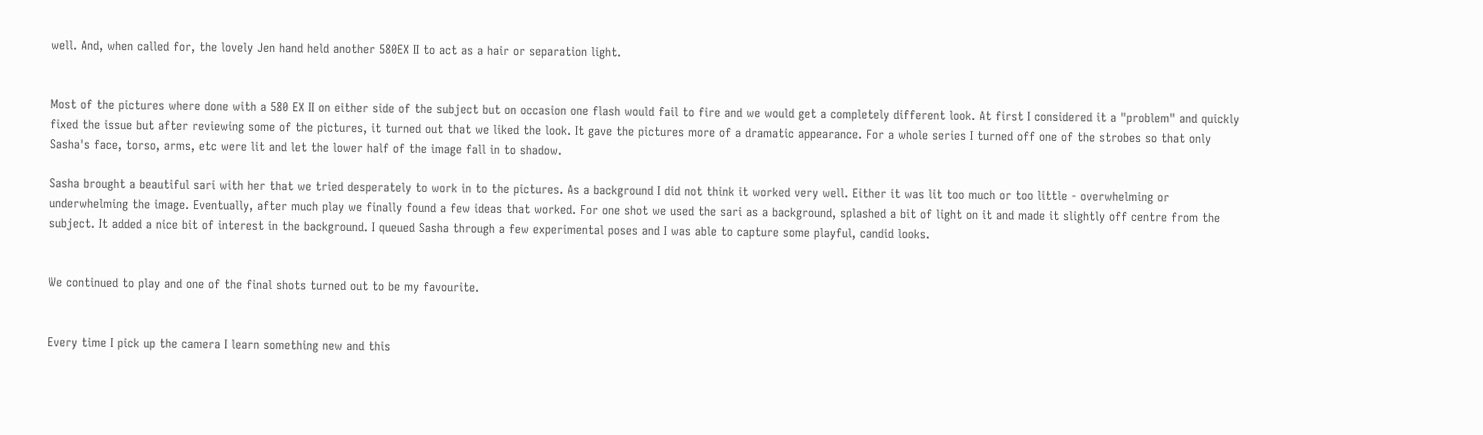well. And, when called for, the lovely Jen hand held another 580EX II to act as a hair or separation light.


Most of the pictures where done with a 580 EX II on either side of the subject but on occasion one flash would fail to fire and we would get a completely different look. At first I considered it a "problem" and quickly fixed the issue but after reviewing some of the pictures, it turned out that we liked the look. It gave the pictures more of a dramatic appearance. For a whole series I turned off one of the strobes so that only Sasha's face, torso, arms, etc were lit and let the lower half of the image fall in to shadow.

Sasha brought a beautiful sari with her that we tried desperately to work in to the pictures. As a background I did not think it worked very well. Either it was lit too much or too little - overwhelming or underwhelming the image. Eventually, after much play we finally found a few ideas that worked. For one shot we used the sari as a background, splashed a bit of light on it and made it slightly off centre from the subject. It added a nice bit of interest in the background. I queued Sasha through a few experimental poses and I was able to capture some playful, candid looks.


We continued to play and one of the final shots turned out to be my favourite.


Every time I pick up the camera I learn something new and this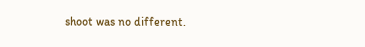shoot was no different.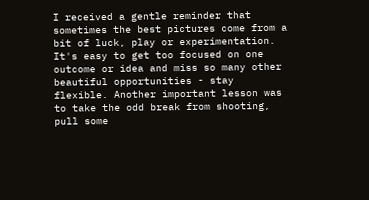I received a gentle reminder that sometimes the best pictures come from a bit of luck, play or experimentation. It's easy to get too focused on one outcome or idea and miss so many other beautiful opportunities - stay flexible. Another important lesson was to take the odd break from shooting, pull some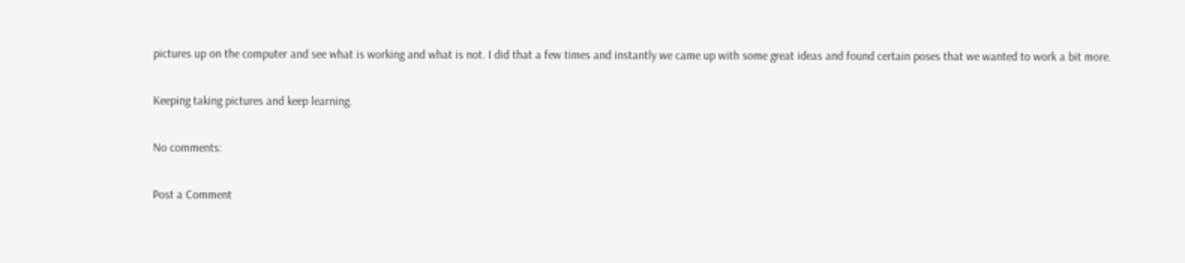pictures up on the computer and see what is working and what is not. I did that a few times and instantly we came up with some great ideas and found certain poses that we wanted to work a bit more.

Keeping taking pictures and keep learning.

No comments:

Post a Comment